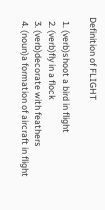Definition of FLIGHT

  1. (verb)shoot a bird in flight
  2. (verb)fly in a flock
  3. (verb)decorate with feathers
  4. (noun)a formation of aircraft in flight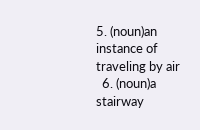5. (noun)an instance of traveling by air
  6. (noun)a stairway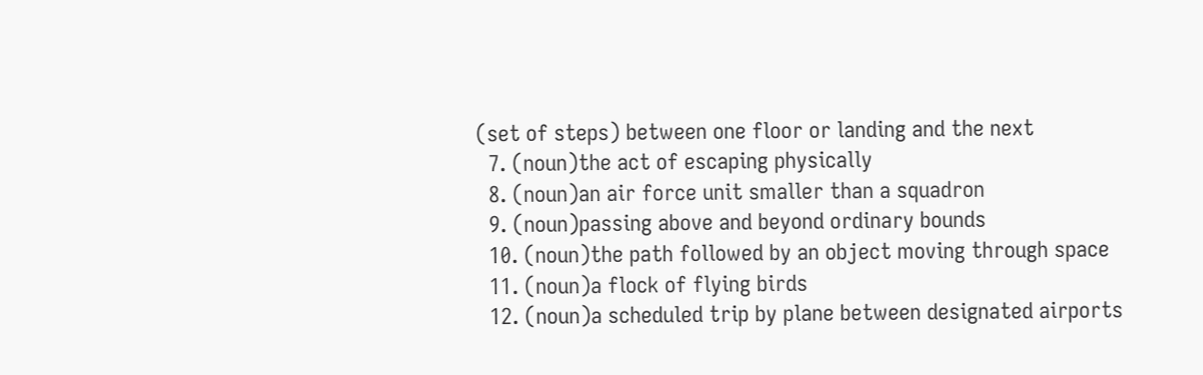(set of steps) between one floor or landing and the next
  7. (noun)the act of escaping physically
  8. (noun)an air force unit smaller than a squadron
  9. (noun)passing above and beyond ordinary bounds
  10. (noun)the path followed by an object moving through space
  11. (noun)a flock of flying birds
  12. (noun)a scheduled trip by plane between designated airports